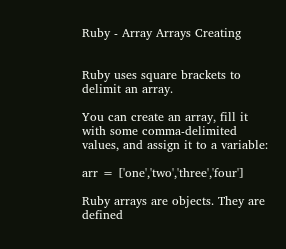Ruby - Array Arrays Creating


Ruby uses square brackets to delimit an array.

You can create an array, fill it with some comma-delimited values, and assign it to a variable:

arr = ['one','two','three','four']

Ruby arrays are objects. They are defined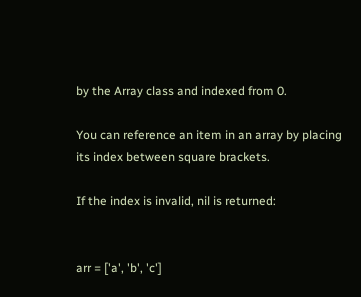by the Array class and indexed from 0.

You can reference an item in an array by placing its index between square brackets.

If the index is invalid, nil is returned:


arr = ['a', 'b', 'c']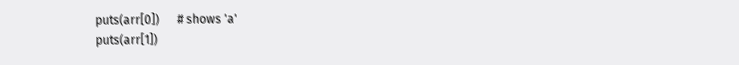puts(arr[0])      # shows 'a'
puts(arr[1])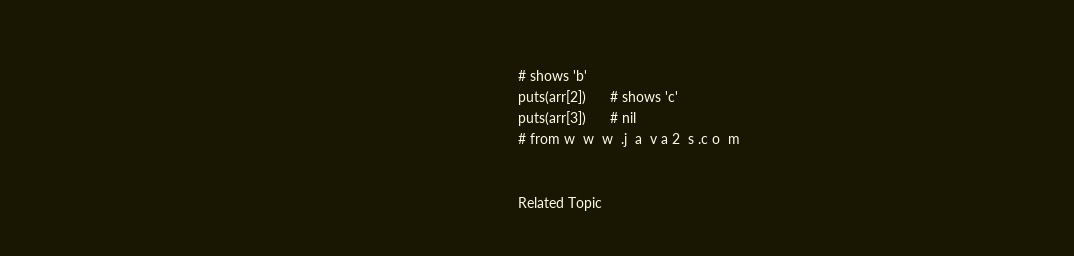# shows 'b'
puts(arr[2])      # shows 'c'
puts(arr[3])      # nil
# from w  w  w  .j  a  v a 2  s .c o  m


Related Topic